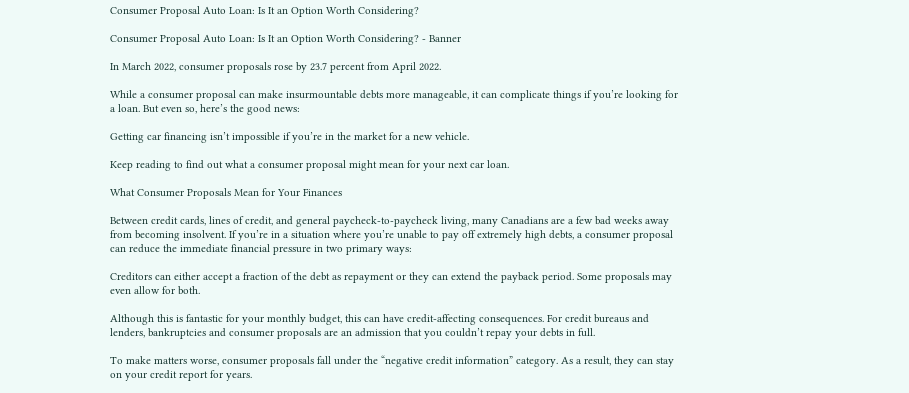Consumer Proposal Auto Loan: Is It an Option Worth Considering?

Consumer Proposal Auto Loan: Is It an Option Worth Considering? - Banner

In March 2022, consumer proposals rose by 23.7 percent from April 2022.

While a consumer proposal can make insurmountable debts more manageable, it can complicate things if you’re looking for a loan. But even so, here’s the good news:

Getting car financing isn’t impossible if you’re in the market for a new vehicle.

Keep reading to find out what a consumer proposal might mean for your next car loan.

What Consumer Proposals Mean for Your Finances

Between credit cards, lines of credit, and general paycheck-to-paycheck living, many Canadians are a few bad weeks away from becoming insolvent. If you’re in a situation where you’re unable to pay off extremely high debts, a consumer proposal can reduce the immediate financial pressure in two primary ways:

Creditors can either accept a fraction of the debt as repayment or they can extend the payback period. Some proposals may even allow for both.

Although this is fantastic for your monthly budget, this can have credit-affecting consequences. For credit bureaus and lenders, bankruptcies and consumer proposals are an admission that you couldn’t repay your debts in full.

To make matters worse, consumer proposals fall under the “negative credit information” category. As a result, they can stay on your credit report for years.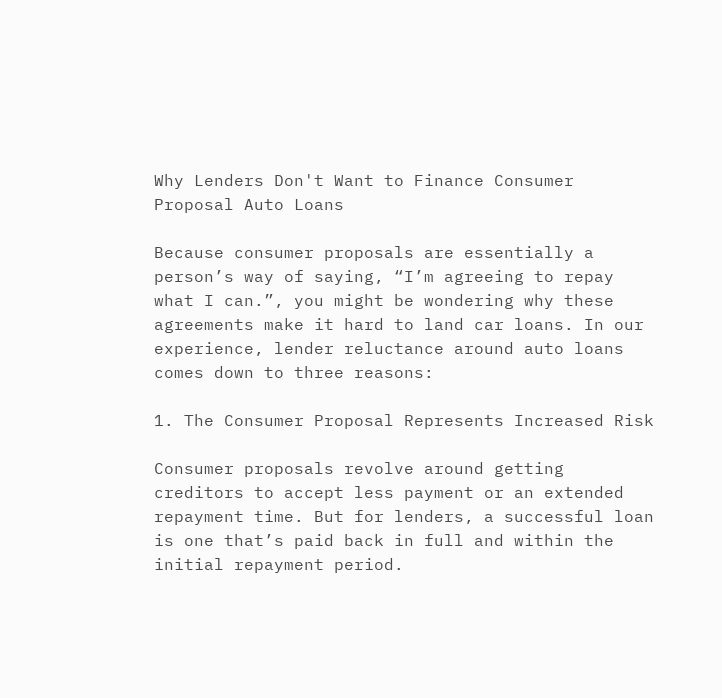Why Lenders Don't Want to Finance Consumer Proposal Auto Loans

Because consumer proposals are essentially a person’s way of saying, “I’m agreeing to repay what I can.”, you might be wondering why these agreements make it hard to land car loans. In our experience, lender reluctance around auto loans comes down to three reasons:

1. The Consumer Proposal Represents Increased Risk

Consumer proposals revolve around getting creditors to accept less payment or an extended repayment time. But for lenders, a successful loan is one that’s paid back in full and within the initial repayment period.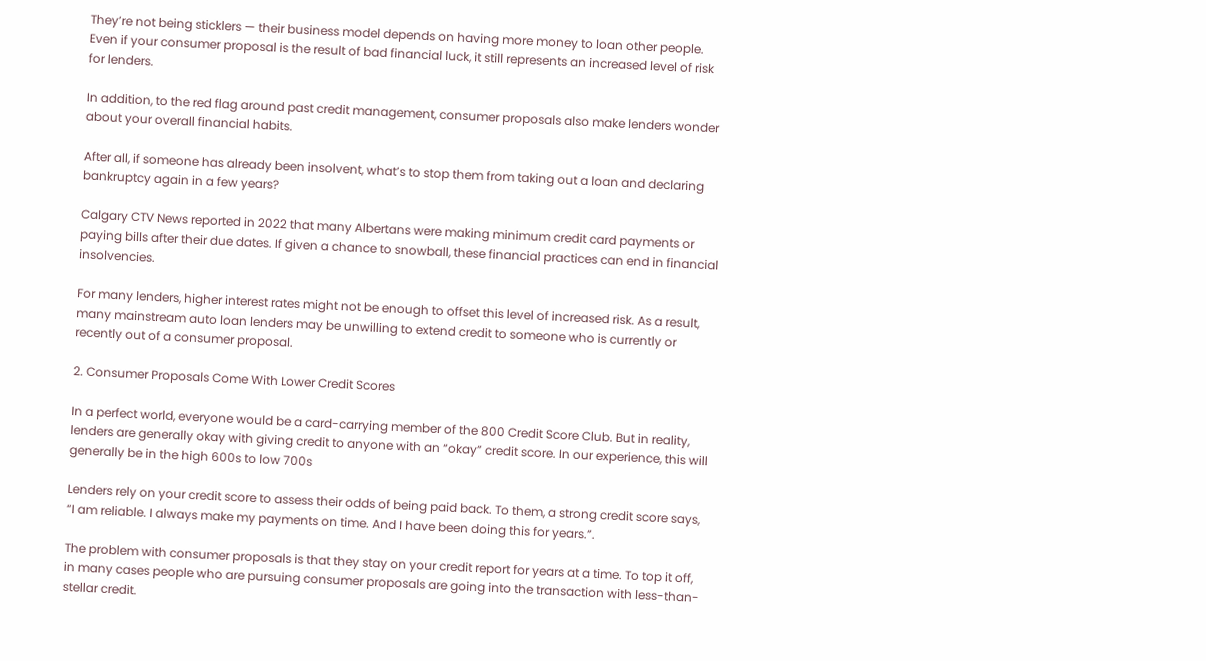They’re not being sticklers — their business model depends on having more money to loan other people. Even if your consumer proposal is the result of bad financial luck, it still represents an increased level of risk for lenders.

In addition, to the red flag around past credit management, consumer proposals also make lenders wonder about your overall financial habits.

After all, if someone has already been insolvent, what’s to stop them from taking out a loan and declaring bankruptcy again in a few years?

Calgary CTV News reported in 2022 that many Albertans were making minimum credit card payments or paying bills after their due dates. If given a chance to snowball, these financial practices can end in financial insolvencies.

For many lenders, higher interest rates might not be enough to offset this level of increased risk. As a result, many mainstream auto loan lenders may be unwilling to extend credit to someone who is currently or recently out of a consumer proposal.

2. Consumer Proposals Come With Lower Credit Scores

In a perfect world, everyone would be a card-carrying member of the 800 Credit Score Club. But in reality, lenders are generally okay with giving credit to anyone with an “okay” credit score. In our experience, this will generally be in the high 600s to low 700s

Lenders rely on your credit score to assess their odds of being paid back. To them, a strong credit score says, “I am reliable. I always make my payments on time. And I have been doing this for years.”.

The problem with consumer proposals is that they stay on your credit report for years at a time. To top it off, in many cases people who are pursuing consumer proposals are going into the transaction with less-than-stellar credit.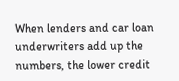When lenders and car loan underwriters add up the numbers, the lower credit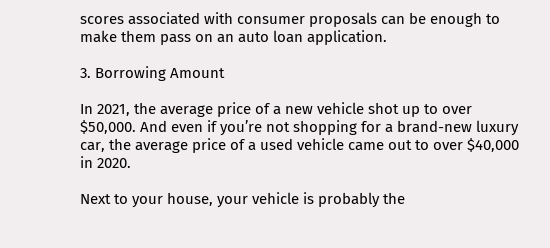scores associated with consumer proposals can be enough to make them pass on an auto loan application.

3. Borrowing Amount

In 2021, the average price of a new vehicle shot up to over $50,000. And even if you’re not shopping for a brand-new luxury car, the average price of a used vehicle came out to over $40,000 in 2020.

Next to your house, your vehicle is probably the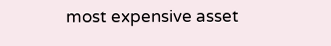most expensive asset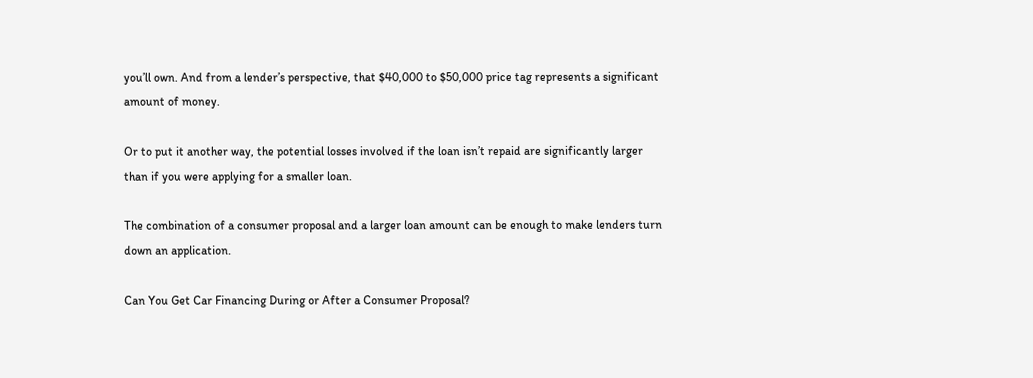you’ll own. And from a lender’s perspective, that $40,000 to $50,000 price tag represents a significant amount of money.

Or to put it another way, the potential losses involved if the loan isn’t repaid are significantly larger than if you were applying for a smaller loan.

The combination of a consumer proposal and a larger loan amount can be enough to make lenders turn down an application.

Can You Get Car Financing During or After a Consumer Proposal?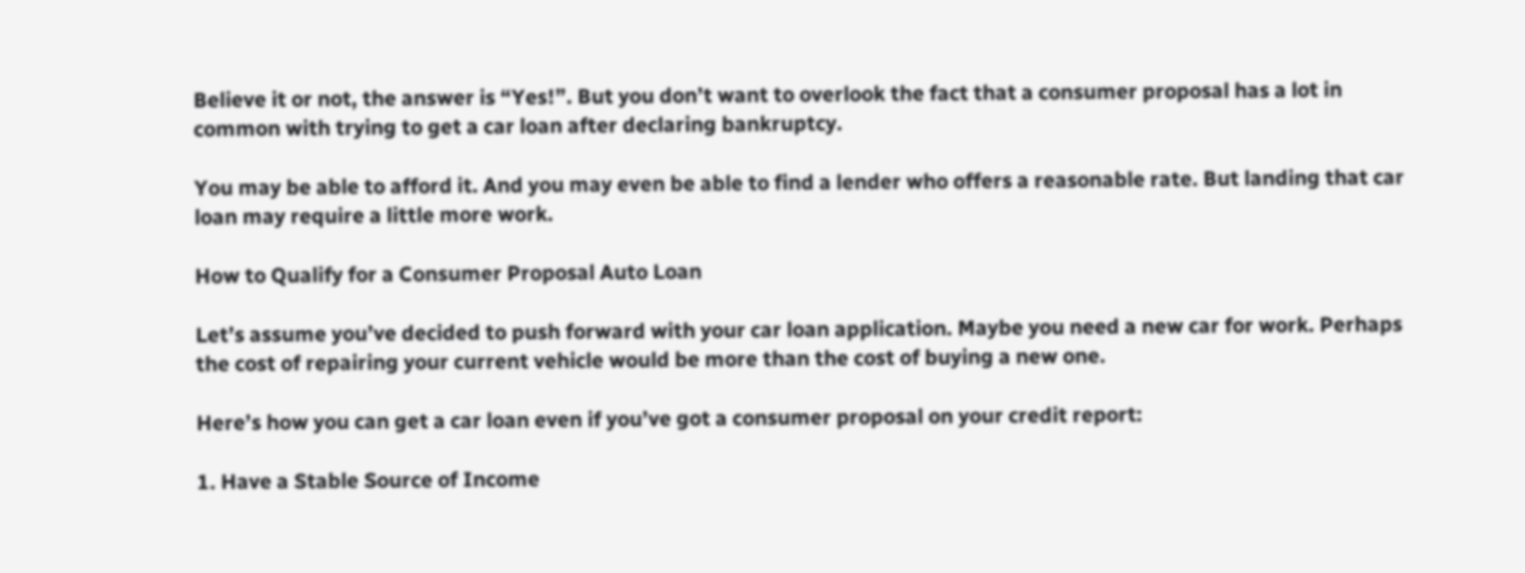Believe it or not, the answer is “Yes!”. But you don’t want to overlook the fact that a consumer proposal has a lot in common with trying to get a car loan after declaring bankruptcy.

You may be able to afford it. And you may even be able to find a lender who offers a reasonable rate. But landing that car loan may require a little more work.

How to Qualify for a Consumer Proposal Auto Loan

Let’s assume you’ve decided to push forward with your car loan application. Maybe you need a new car for work. Perhaps the cost of repairing your current vehicle would be more than the cost of buying a new one.

Here’s how you can get a car loan even if you’ve got a consumer proposal on your credit report:

1. Have a Stable Source of Income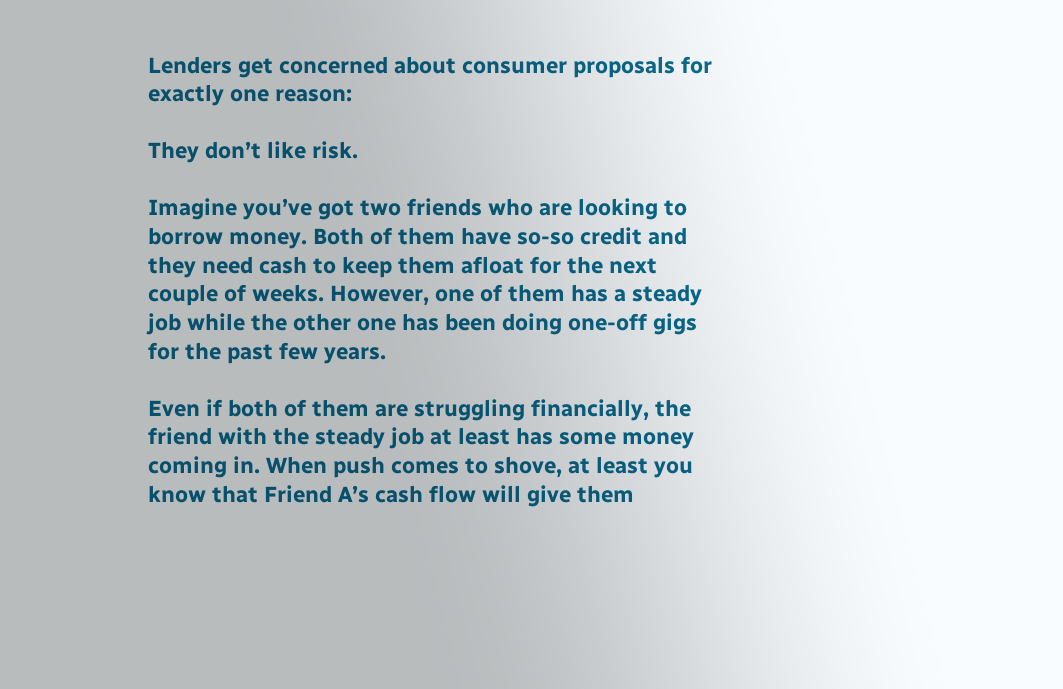Lenders get concerned about consumer proposals for exactly one reason:

They don’t like risk.

Imagine you’ve got two friends who are looking to borrow money. Both of them have so-so credit and they need cash to keep them afloat for the next couple of weeks. However, one of them has a steady job while the other one has been doing one-off gigs for the past few years.

Even if both of them are struggling financially, the friend with the steady job at least has some money coming in. When push comes to shove, at least you know that Friend A’s cash flow will give them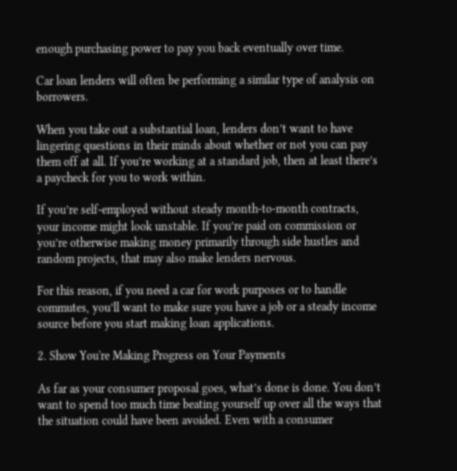enough purchasing power to pay you back eventually over time.

Car loan lenders will often be performing a similar type of analysis on borrowers.

When you take out a substantial loan, lenders don’t want to have lingering questions in their minds about whether or not you can pay them off at all. If you’re working at a standard job, then at least there’s a paycheck for you to work within.

If you’re self-employed without steady month-to-month contracts, your income might look unstable. If you’re paid on commission or you’re otherwise making money primarily through side hustles and random projects, that may also make lenders nervous.

For this reason, if you need a car for work purposes or to handle commutes, you’ll want to make sure you have a job or a steady income source before you start making loan applications.

2. Show You're Making Progress on Your Payments

As far as your consumer proposal goes, what’s done is done. You don’t want to spend too much time beating yourself up over all the ways that the situation could have been avoided. Even with a consumer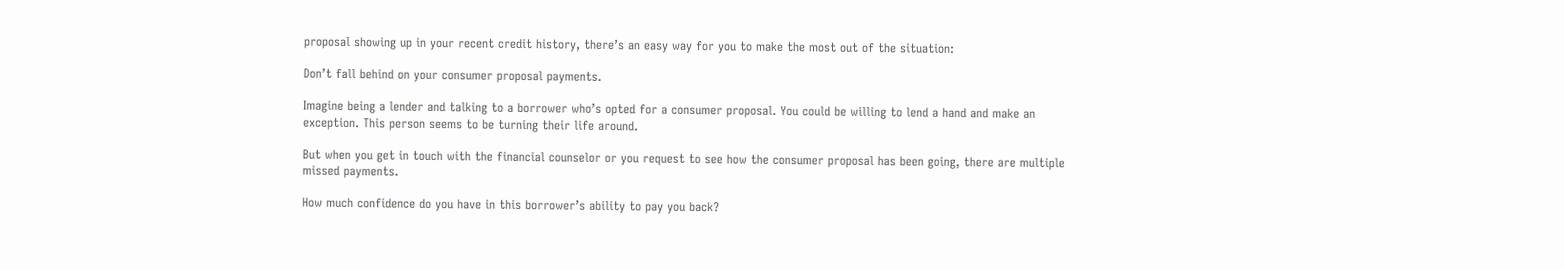proposal showing up in your recent credit history, there’s an easy way for you to make the most out of the situation:

Don’t fall behind on your consumer proposal payments.

Imagine being a lender and talking to a borrower who’s opted for a consumer proposal. You could be willing to lend a hand and make an exception. This person seems to be turning their life around.

But when you get in touch with the financial counselor or you request to see how the consumer proposal has been going, there are multiple missed payments.

How much confidence do you have in this borrower’s ability to pay you back?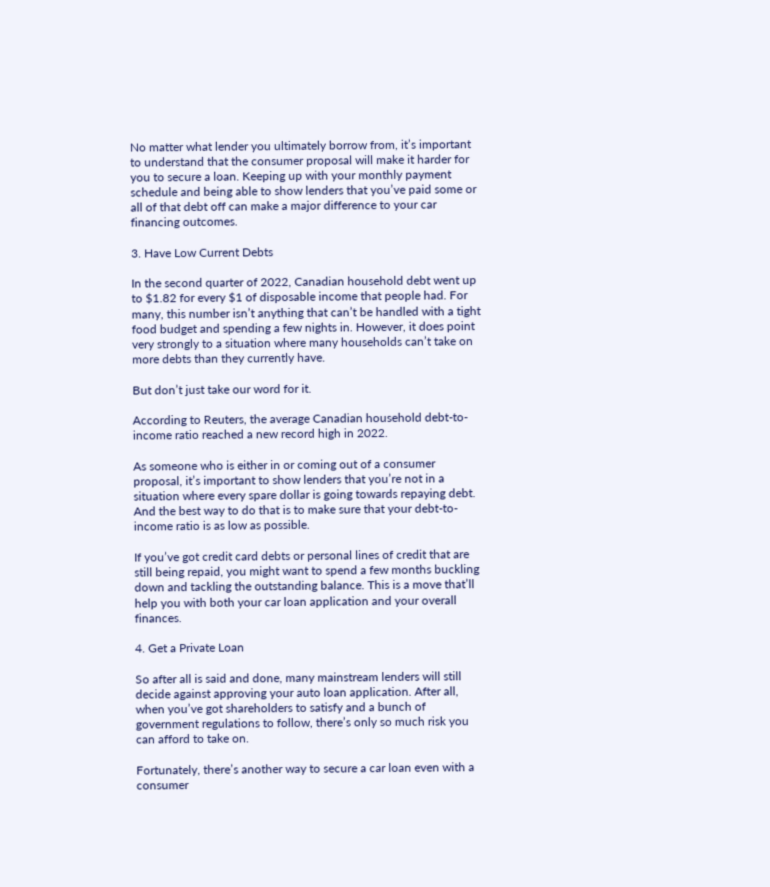No matter what lender you ultimately borrow from, it’s important to understand that the consumer proposal will make it harder for you to secure a loan. Keeping up with your monthly payment schedule and being able to show lenders that you’ve paid some or all of that debt off can make a major difference to your car financing outcomes.

3. Have Low Current Debts

In the second quarter of 2022, Canadian household debt went up to $1.82 for every $1 of disposable income that people had. For many, this number isn’t anything that can’t be handled with a tight food budget and spending a few nights in. However, it does point very strongly to a situation where many households can’t take on more debts than they currently have.

But don’t just take our word for it.

According to Reuters, the average Canadian household debt-to-income ratio reached a new record high in 2022.

As someone who is either in or coming out of a consumer proposal, it’s important to show lenders that you’re not in a situation where every spare dollar is going towards repaying debt. And the best way to do that is to make sure that your debt-to-income ratio is as low as possible.

If you’ve got credit card debts or personal lines of credit that are still being repaid, you might want to spend a few months buckling down and tackling the outstanding balance. This is a move that’ll help you with both your car loan application and your overall finances.

4. Get a Private Loan

So after all is said and done, many mainstream lenders will still decide against approving your auto loan application. After all, when you’ve got shareholders to satisfy and a bunch of government regulations to follow, there’s only so much risk you can afford to take on.

Fortunately, there’s another way to secure a car loan even with a consumer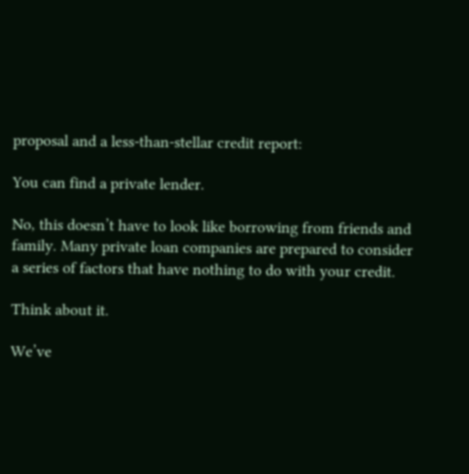proposal and a less-than-stellar credit report:

You can find a private lender.

No, this doesn’t have to look like borrowing from friends and family. Many private loan companies are prepared to consider a series of factors that have nothing to do with your credit.

Think about it.

We’ve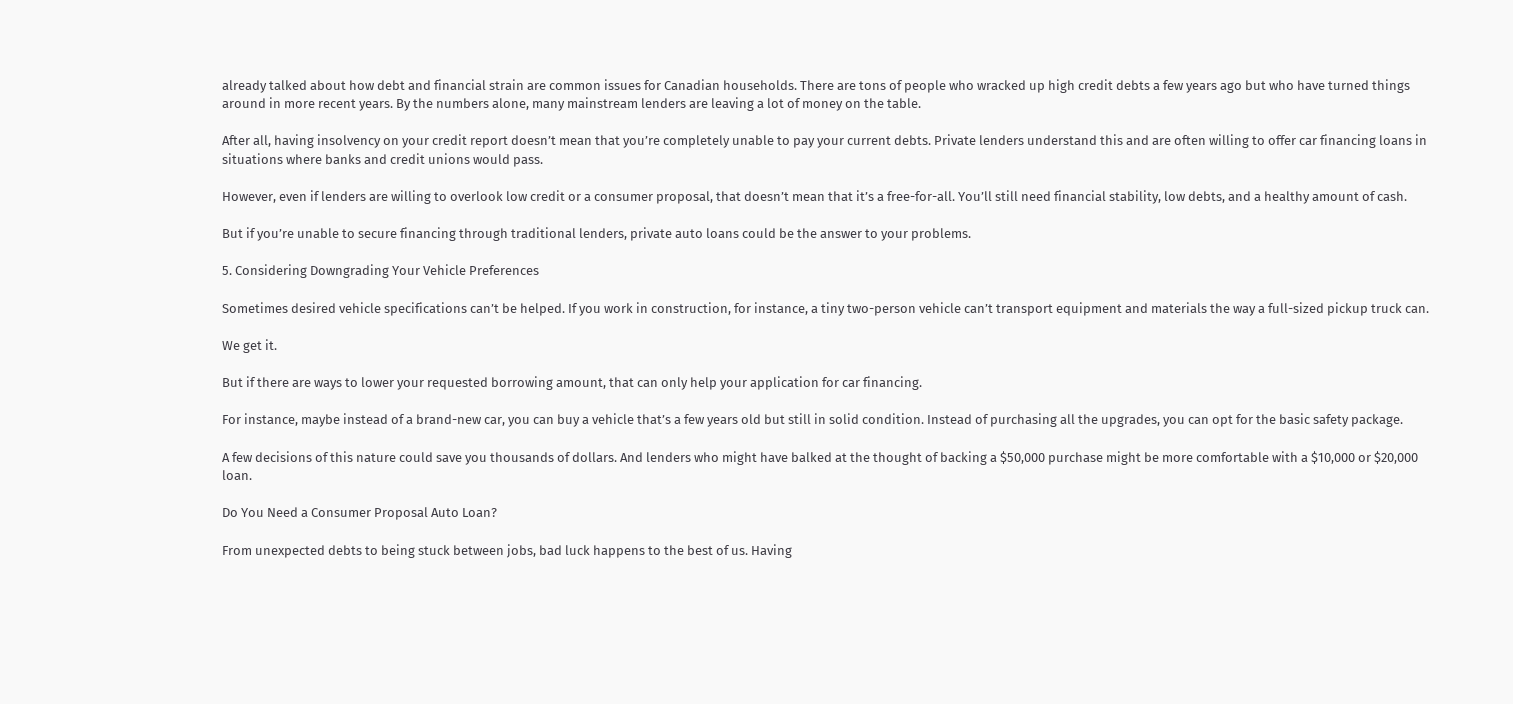already talked about how debt and financial strain are common issues for Canadian households. There are tons of people who wracked up high credit debts a few years ago but who have turned things around in more recent years. By the numbers alone, many mainstream lenders are leaving a lot of money on the table.

After all, having insolvency on your credit report doesn’t mean that you’re completely unable to pay your current debts. Private lenders understand this and are often willing to offer car financing loans in situations where banks and credit unions would pass.

However, even if lenders are willing to overlook low credit or a consumer proposal, that doesn’t mean that it’s a free-for-all. You’ll still need financial stability, low debts, and a healthy amount of cash.

But if you’re unable to secure financing through traditional lenders, private auto loans could be the answer to your problems.

5. Considering Downgrading Your Vehicle Preferences

Sometimes desired vehicle specifications can’t be helped. If you work in construction, for instance, a tiny two-person vehicle can’t transport equipment and materials the way a full-sized pickup truck can.

We get it.

But if there are ways to lower your requested borrowing amount, that can only help your application for car financing.

For instance, maybe instead of a brand-new car, you can buy a vehicle that’s a few years old but still in solid condition. Instead of purchasing all the upgrades, you can opt for the basic safety package.

A few decisions of this nature could save you thousands of dollars. And lenders who might have balked at the thought of backing a $50,000 purchase might be more comfortable with a $10,000 or $20,000 loan.

Do You Need a Consumer Proposal Auto Loan?

From unexpected debts to being stuck between jobs, bad luck happens to the best of us. Having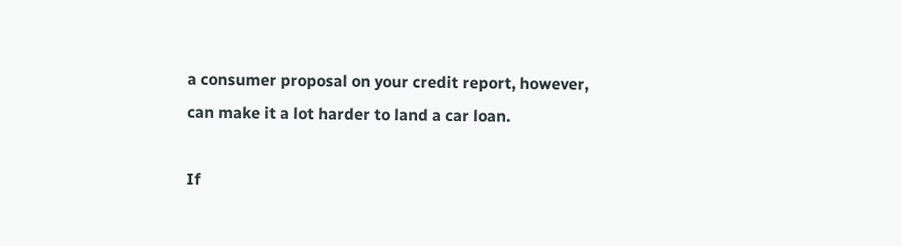a consumer proposal on your credit report, however, can make it a lot harder to land a car loan.

If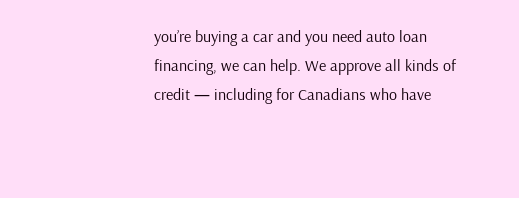you’re buying a car and you need auto loan financing, we can help. We approve all kinds of credit — including for Canadians who have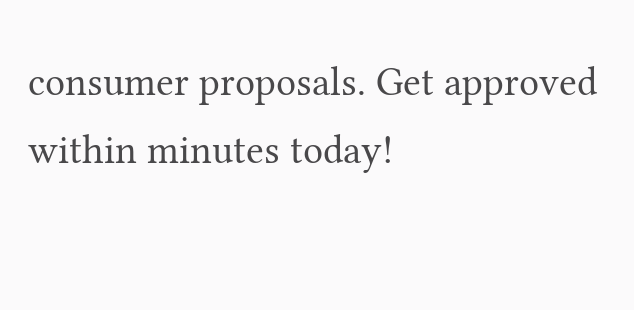consumer proposals. Get approved within minutes today!